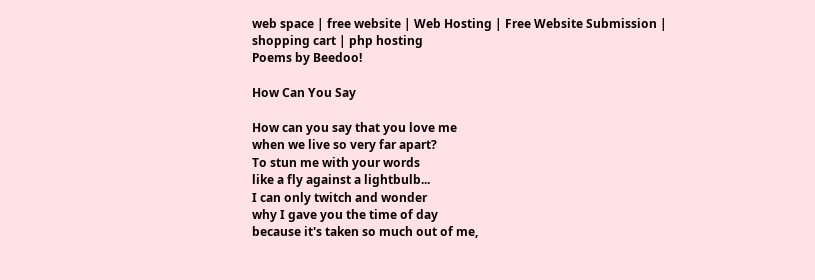web space | free website | Web Hosting | Free Website Submission | shopping cart | php hosting
Poems by Beedoo!

How Can You Say

How can you say that you love me
when we live so very far apart?
To stun me with your words
like a fly against a lightbulb...
I can only twitch and wonder
why I gave you the time of day
because it's taken so much out of me,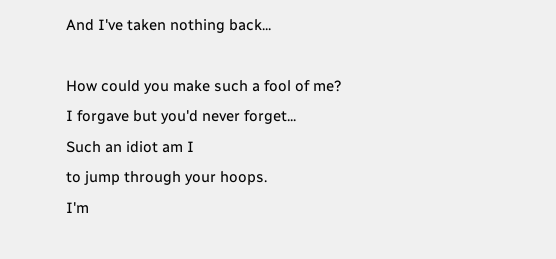And I've taken nothing back...

How could you make such a fool of me?
I forgave but you'd never forget...
Such an idiot am I
to jump through your hoops.
I'm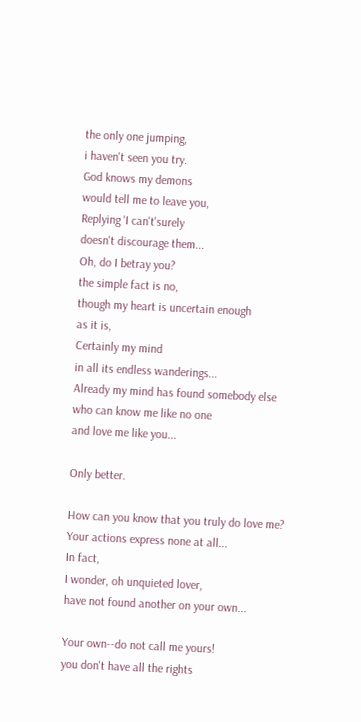the only one jumping,
i haven't seen you try.
God knows my demons
would tell me to leave you,
Replying 'I can't'surely
doesn't discourage them...
Oh, do I betray you?
the simple fact is no,
though my heart is uncertain enough
as it is,
Certainly my mind
in all its endless wanderings...
Already my mind has found somebody else
who can know me like no one
and love me like you...

Only better.

How can you know that you truly do love me?
Your actions express none at all...
In fact,
I wonder, oh unquieted lover,
have not found another on your own...

Your own--do not call me yours!
you don't have all the rights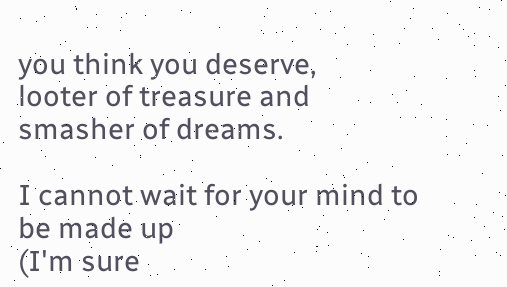you think you deserve,
looter of treasure and smasher of dreams.

I cannot wait for your mind to be made up
(I'm sure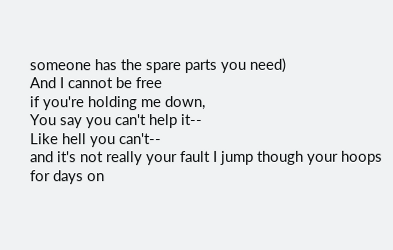someone has the spare parts you need)
And I cannot be free
if you're holding me down,
You say you can't help it--
Like hell you can't--
and it's not really your fault I jump though your hoops
for days on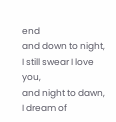end
and down to night,
I still swear I love you,
and night to dawn,
I dream of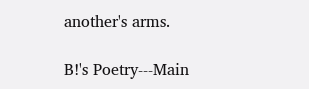another's arms.

B!'s Poetry---Main